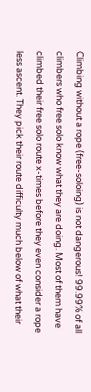Climbing without a rope (free-soloing) is not dangerous! 99.99% of all climbers who free solo know what they are doing. Most of them have climbed their free solo route x-times before they even consider a rope less ascent. They pick their route difficulty much below of what their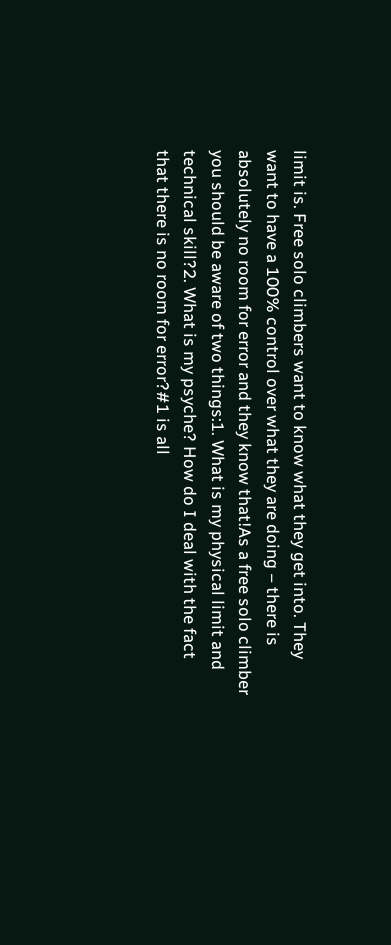limit is. Free solo climbers want to know what they get into. They want to have a 100% control over what they are doing – there is absolutely no room for error and they know that!As a free solo climber you should be aware of two things:1. What is my physical limit and technical skill?2. What is my psyche? How do I deal with the fact that there is no room for error?#1 is all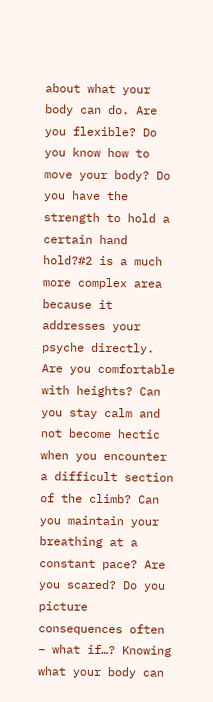about what your body can do. Are you flexible? Do you know how to move your body? Do you have the strength to hold a certain hand hold?#2 is a much more complex area because it addresses your psyche directly. Are you comfortable with heights? Can you stay calm and not become hectic when you encounter a difficult section of the climb? Can you maintain your breathing at a constant pace? Are you scared? Do you picture consequences often – what if…? Knowing what your body can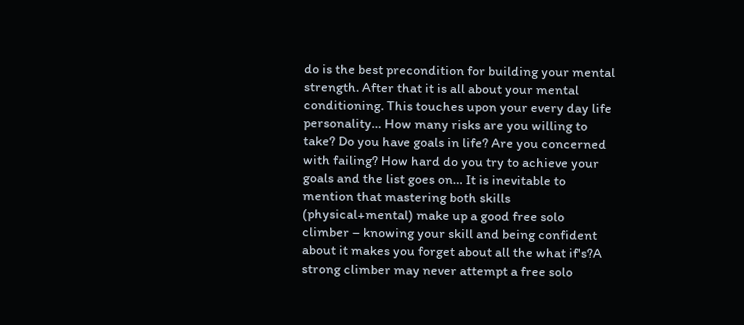do is the best precondition for building your mental strength. After that it is all about your mental conditioning. This touches upon your every day life personality… How many risks are you willing to take? Do you have goals in life? Are you concerned with failing? How hard do you try to achieve your goals and the list goes on… It is inevitable to mention that mastering both skills (physical+mental) make up a good free solo climber – knowing your skill and being confident about it makes you forget about all the what if's?A strong climber may never attempt a free solo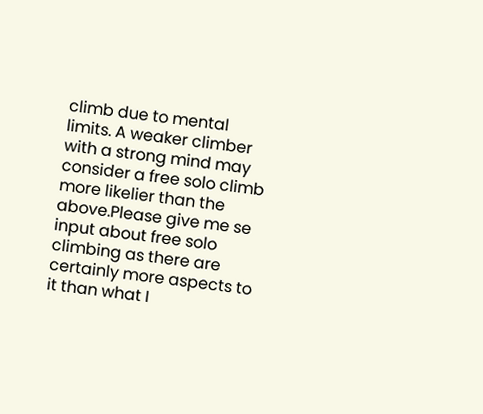climb due to mental limits. A weaker climber with a strong mind may consider a free solo climb more likelier than the above.Please give me se input about free solo climbing as there are certainly more aspects to it than what I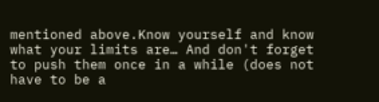mentioned above.Know yourself and know what your limits are… And don't forget to push them once in a while (does not have to be a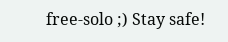free-solo ;) Stay safe!